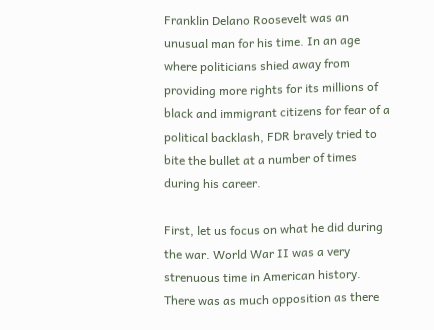Franklin Delano Roosevelt was an unusual man for his time. In an age where politicians shied away from providing more rights for its millions of black and immigrant citizens for fear of a political backlash, FDR bravely tried to bite the bullet at a number of times during his career.

First, let us focus on what he did during the war. World War II was a very strenuous time in American history. There was as much opposition as there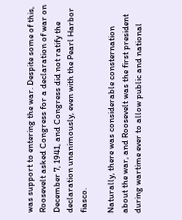was support to entering the war. Despite some of this, Roosevelt asked Congress for a declaration of war on December 7, 1941, and Congress did not ratify the declaration unanimously, even with the Pearl Harbor fiasco.

Naturally, there was considerable consternation about the war, and Roosevelt was the first president during wartime ever to allow public and national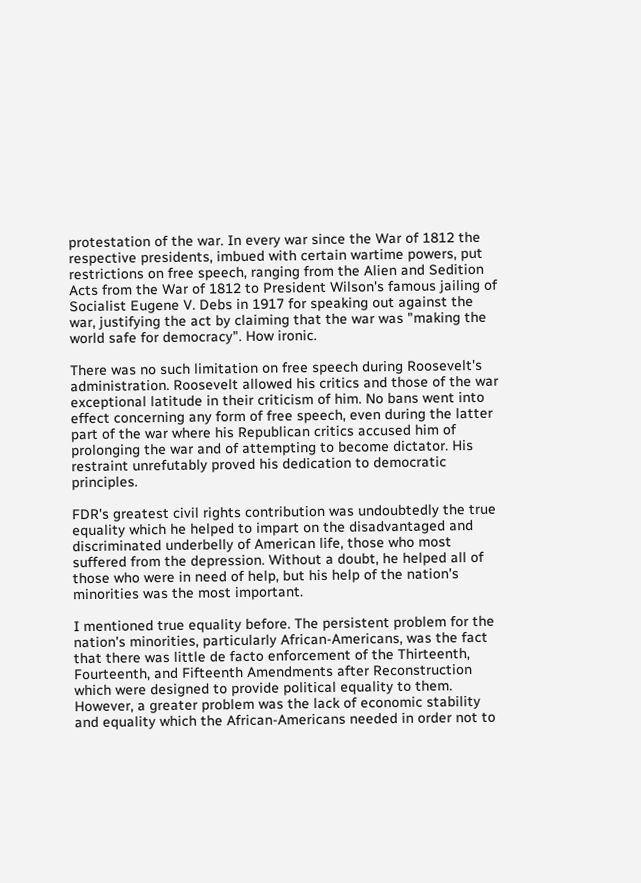protestation of the war. In every war since the War of 1812 the respective presidents, imbued with certain wartime powers, put restrictions on free speech, ranging from the Alien and Sedition Acts from the War of 1812 to President Wilson's famous jailing of Socialist Eugene V. Debs in 1917 for speaking out against the war, justifying the act by claiming that the war was "making the world safe for democracy". How ironic.

There was no such limitation on free speech during Roosevelt's administration. Roosevelt allowed his critics and those of the war exceptional latitude in their criticism of him. No bans went into effect concerning any form of free speech, even during the latter part of the war where his Republican critics accused him of prolonging the war and of attempting to become dictator. His restraint unrefutably proved his dedication to democratic principles.

FDR's greatest civil rights contribution was undoubtedly the true equality which he helped to impart on the disadvantaged and discriminated underbelly of American life, those who most suffered from the depression. Without a doubt, he helped all of those who were in need of help, but his help of the nation's minorities was the most important.

I mentioned true equality before. The persistent problem for the nation's minorities, particularly African-Americans, was the fact that there was little de facto enforcement of the Thirteenth, Fourteenth, and Fifteenth Amendments after Reconstruction which were designed to provide political equality to them. However, a greater problem was the lack of economic stability and equality which the African-Americans needed in order not to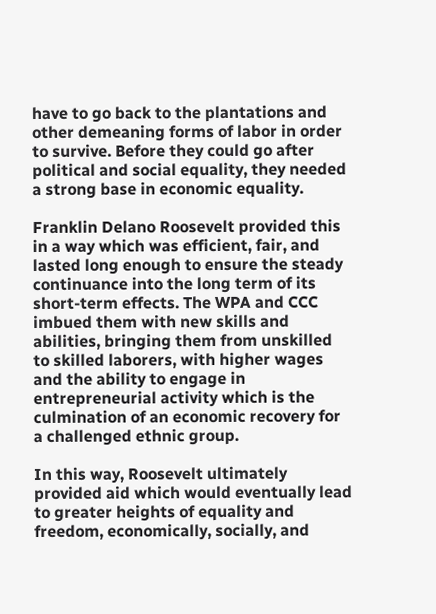have to go back to the plantations and other demeaning forms of labor in order to survive. Before they could go after political and social equality, they needed a strong base in economic equality.

Franklin Delano Roosevelt provided this in a way which was efficient, fair, and lasted long enough to ensure the steady continuance into the long term of its short-term effects. The WPA and CCC imbued them with new skills and abilities, bringing them from unskilled to skilled laborers, with higher wages and the ability to engage in entrepreneurial activity which is the culmination of an economic recovery for a challenged ethnic group.

In this way, Roosevelt ultimately provided aid which would eventually lead to greater heights of equality and freedom, economically, socially, and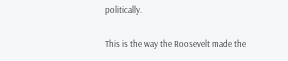politically.

This is the way the Roosevelt made the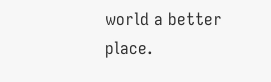world a better place.